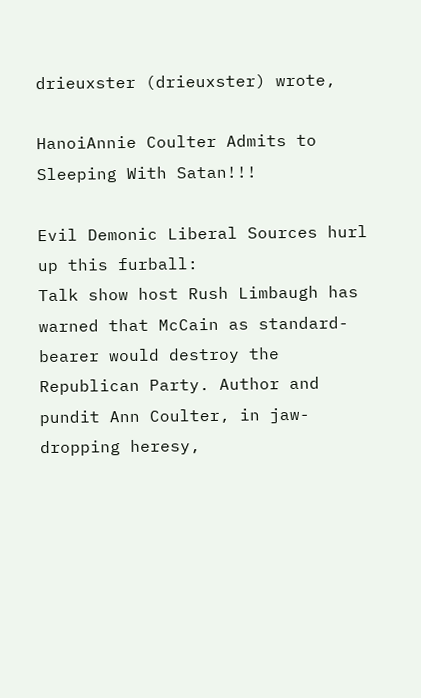drieuxster (drieuxster) wrote,

HanoiAnnie Coulter Admits to Sleeping With Satan!!!

Evil Demonic Liberal Sources hurl up this furball:
Talk show host Rush Limbaugh has warned that McCain as standard-bearer would destroy the Republican Party. Author and pundit Ann Coulter, in jaw-dropping heresy,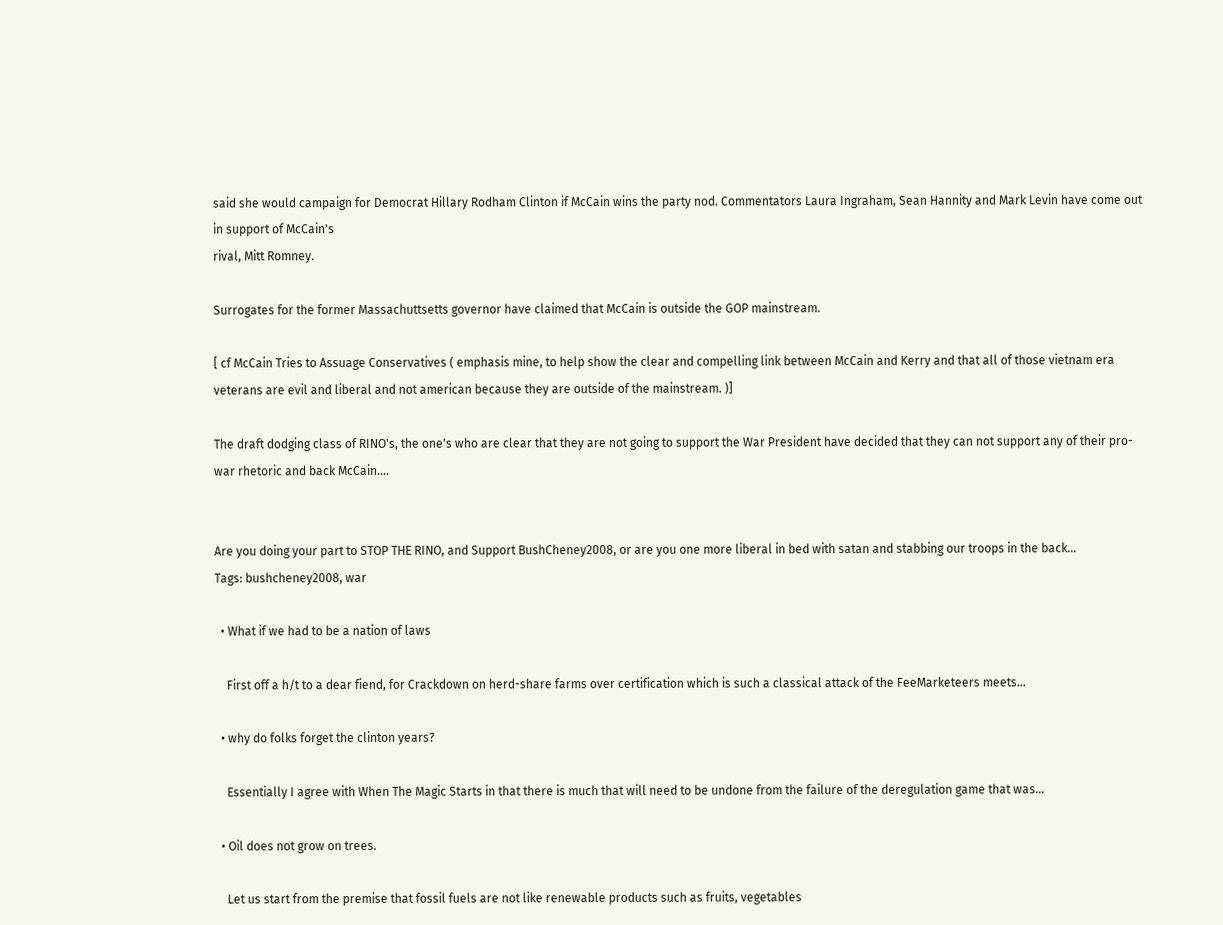said she would campaign for Democrat Hillary Rodham Clinton if McCain wins the party nod. Commentators Laura Ingraham, Sean Hannity and Mark Levin have come out in support of McCain's
rival, Mitt Romney.

Surrogates for the former Massachuttsetts governor have claimed that McCain is outside the GOP mainstream.

[ cf McCain Tries to Assuage Conservatives ( emphasis mine, to help show the clear and compelling link between McCain and Kerry and that all of those vietnam era veterans are evil and liberal and not american because they are outside of the mainstream. )]

The draft dodging class of RINO's, the one's who are clear that they are not going to support the War President have decided that they can not support any of their pro-war rhetoric and back McCain....


Are you doing your part to STOP THE RINO, and Support BushCheney2008, or are you one more liberal in bed with satan and stabbing our troops in the back...
Tags: bushcheney2008, war

  • What if we had to be a nation of laws

    First off a h/t to a dear fiend, for Crackdown on herd-share farms over certification which is such a classical attack of the FeeMarketeers meets…

  • why do folks forget the clinton years?

    Essentially I agree with When The Magic Starts in that there is much that will need to be undone from the failure of the deregulation game that was…

  • Oil does not grow on trees.

    Let us start from the premise that fossil fuels are not like renewable products such as fruits, vegetables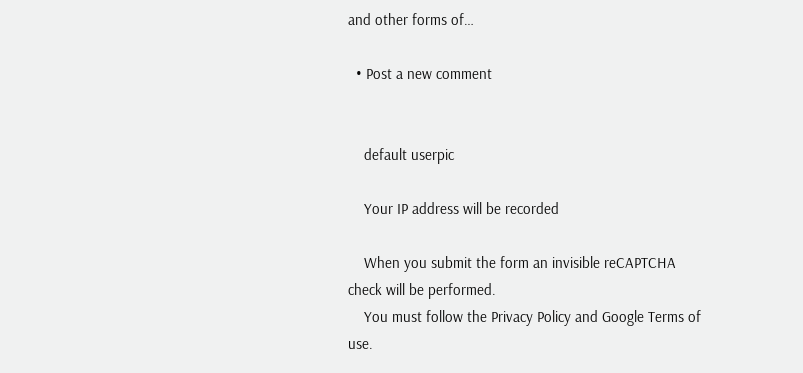and other forms of…

  • Post a new comment


    default userpic

    Your IP address will be recorded

    When you submit the form an invisible reCAPTCHA check will be performed.
    You must follow the Privacy Policy and Google Terms of use.